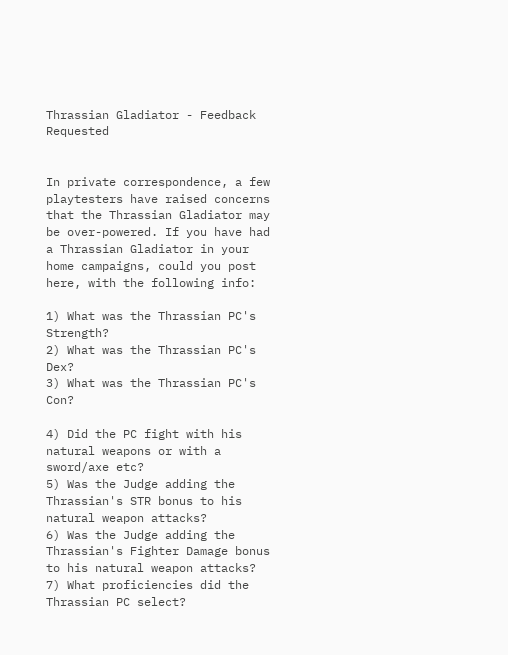Thrassian Gladiator - Feedback Requested


In private correspondence, a few playtesters have raised concerns that the Thrassian Gladiator may be over-powered. If you have had a Thrassian Gladiator in your home campaigns, could you post here, with the following info:

1) What was the Thrassian PC's Strength?
2) What was the Thrassian PC's Dex?
3) What was the Thrassian PC's Con?

4) Did the PC fight with his natural weapons or with a sword/axe etc?
5) Was the Judge adding the Thrassian's STR bonus to his natural weapon attacks?
6) Was the Judge adding the Thrassian's Fighter Damage bonus to his natural weapon attacks?
7) What proficiencies did the Thrassian PC select?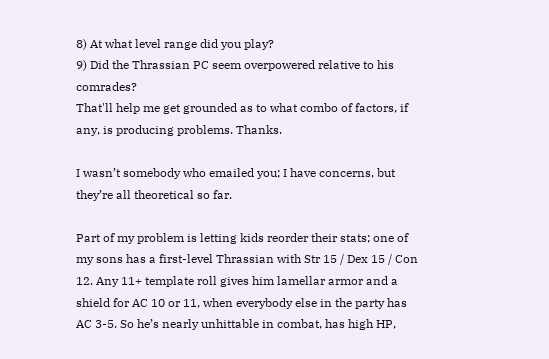8) At what level range did you play?
9) Did the Thrassian PC seem overpowered relative to his comrades?
That'll help me get grounded as to what combo of factors, if any, is producing problems. Thanks.

I wasn’t somebody who emailed you; I have concerns, but they’re all theoretical so far.

Part of my problem is letting kids reorder their stats; one of my sons has a first-level Thrassian with Str 15 / Dex 15 / Con 12. Any 11+ template roll gives him lamellar armor and a shield for AC 10 or 11, when everybody else in the party has AC 3-5. So he’s nearly unhittable in combat, has high HP,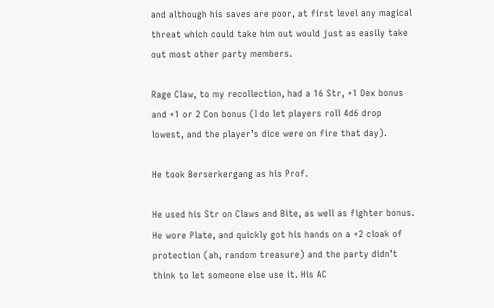and although his saves are poor, at first level any magical threat which could take him out would just as easily take out most other party members.

Rage Claw, to my recollection, had a 16 Str, +1 Dex bonus and +1 or 2 Con bonus (I do let players roll 4d6 drop lowest, and the player’s dice were on fire that day).

He took Berserkergang as his Prof.

He used his Str on Claws and Bite, as well as fighter bonus.
He wore Plate, and quickly got his hands on a +2 cloak of protection (ah, random treasure) and the party didn’t think to let someone else use it. His AC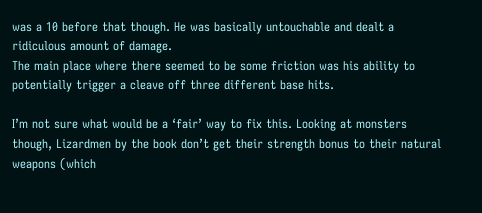was a 10 before that though. He was basically untouchable and dealt a ridiculous amount of damage.
The main place where there seemed to be some friction was his ability to potentially trigger a cleave off three different base hits.

I’m not sure what would be a ‘fair’ way to fix this. Looking at monsters though, Lizardmen by the book don’t get their strength bonus to their natural weapons (which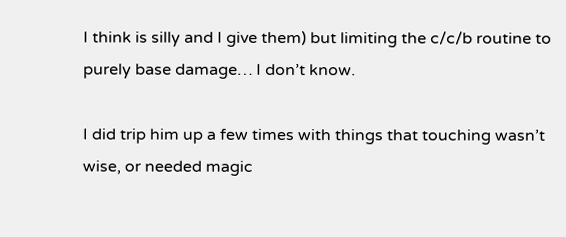I think is silly and I give them) but limiting the c/c/b routine to purely base damage… I don’t know.

I did trip him up a few times with things that touching wasn’t wise, or needed magic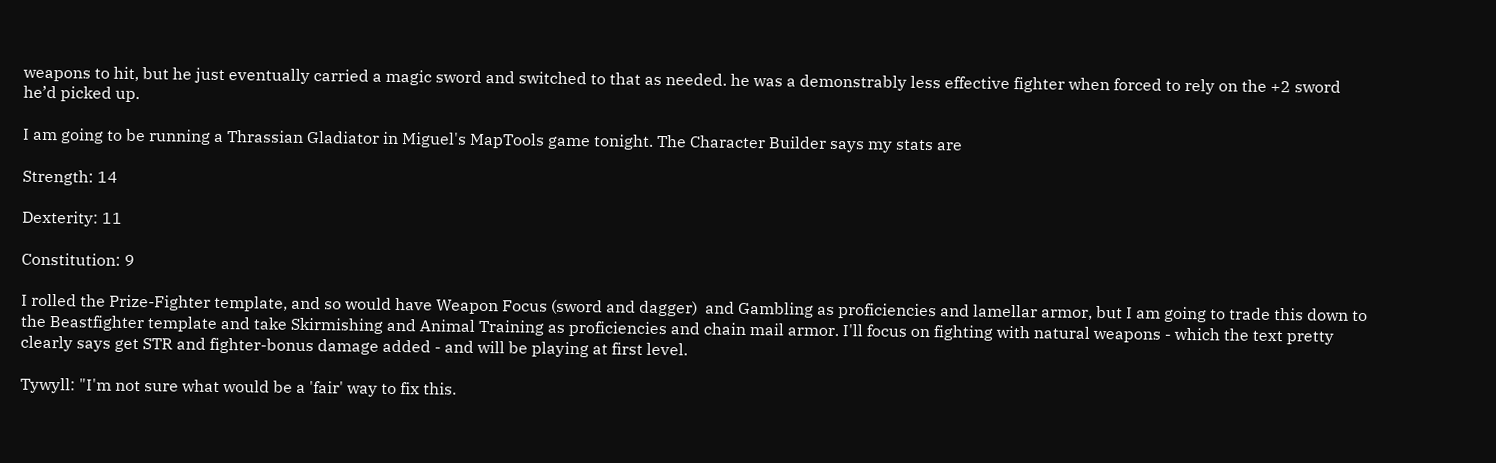weapons to hit, but he just eventually carried a magic sword and switched to that as needed. he was a demonstrably less effective fighter when forced to rely on the +2 sword he’d picked up.

I am going to be running a Thrassian Gladiator in Miguel's MapTools game tonight. The Character Builder says my stats are

Strength: 14

Dexterity: 11

Constitution: 9

I rolled the Prize-Fighter template, and so would have Weapon Focus (sword and dagger)  and Gambling as proficiencies and lamellar armor, but I am going to trade this down to the Beastfighter template and take Skirmishing and Animal Training as proficiencies and chain mail armor. I'll focus on fighting with natural weapons - which the text pretty clearly says get STR and fighter-bonus damage added - and will be playing at first level.

Tywyll: "I'm not sure what would be a 'fair' way to fix this.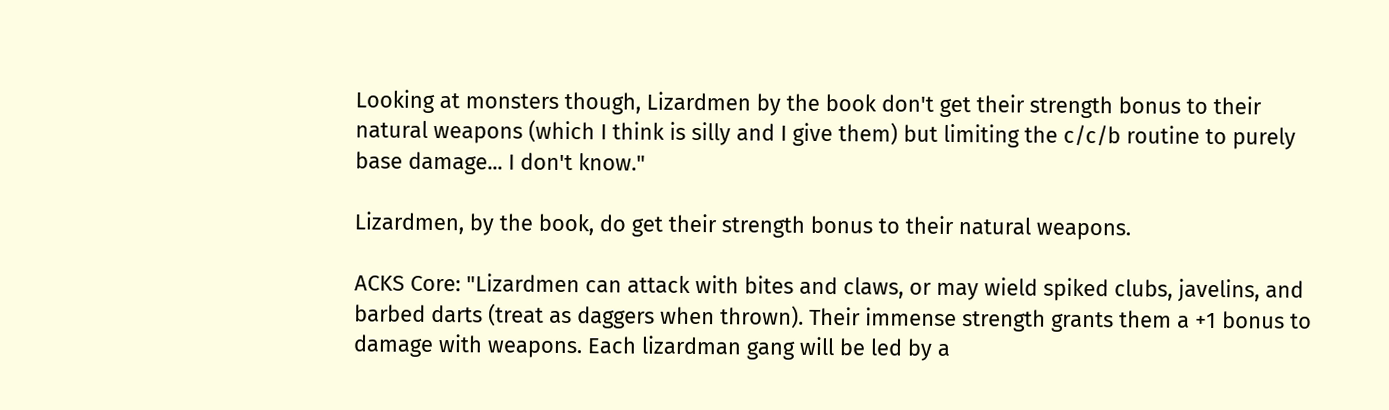Looking at monsters though, Lizardmen by the book don't get their strength bonus to their natural weapons (which I think is silly and I give them) but limiting the c/c/b routine to purely base damage... I don't know."

Lizardmen, by the book, do get their strength bonus to their natural weapons.

ACKS Core: "Lizardmen can attack with bites and claws, or may wield spiked clubs, javelins, and barbed darts (treat as daggers when thrown). Their immense strength grants them a +1 bonus to damage with weapons. Each lizardman gang will be led by a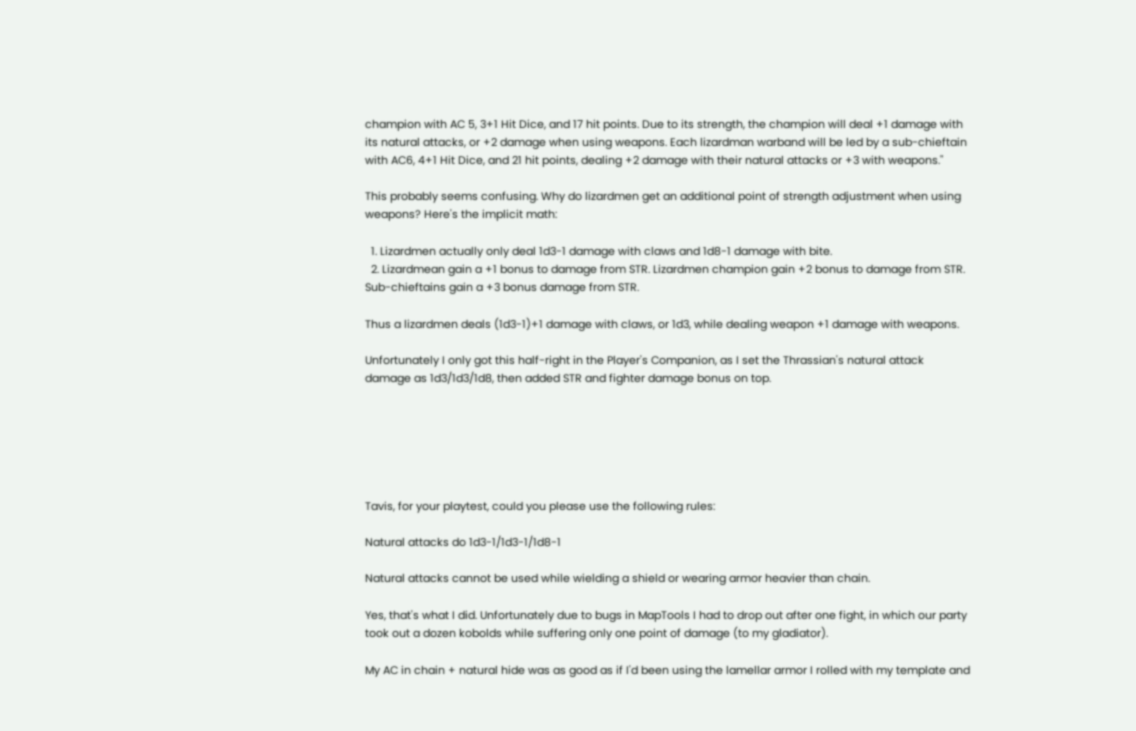champion with AC 5, 3+1 Hit Dice, and 17 hit points. Due to its strength, the champion will deal +1 damage with its natural attacks, or +2 damage when using weapons. Each lizardman warband will be led by a sub-chieftain with AC6, 4+1 Hit Dice, and 21 hit points, dealing +2 damage with their natural attacks or +3 with weapons."

This probably seems confusing. Why do lizardmen get an additional point of strength adjustment when using weapons? Here's the implicit math:

  1. Lizardmen actually only deal 1d3-1 damage with claws and 1d8-1 damage with bite.
  2. Lizardmean gain a +1 bonus to damage from STR. Lizardmen champion gain +2 bonus to damage from STR. Sub-chieftains gain a +3 bonus damage from STR.

Thus a lizardmen deals (1d3-1)+1 damage with claws, or 1d3, while dealing weapon +1 damage with weapons.

Unfortunately I only got this half-right in the Player's Companion, as I set the Thrassian's natural attack damage as 1d3/1d3/1d8, then added STR and fighter damage bonus on top.






Tavis, for your playtest, could you please use the following rules:

Natural attacks do 1d3-1/1d3-1/1d8-1

Natural attacks cannot be used while wielding a shield or wearing armor heavier than chain.

Yes, that's what I did. Unfortunately due to bugs in MapTools I had to drop out after one fight, in which our party took out a dozen kobolds while suffering only one point of damage (to my gladiator).

My AC in chain + natural hide was as good as if I'd been using the lamellar armor I rolled with my template and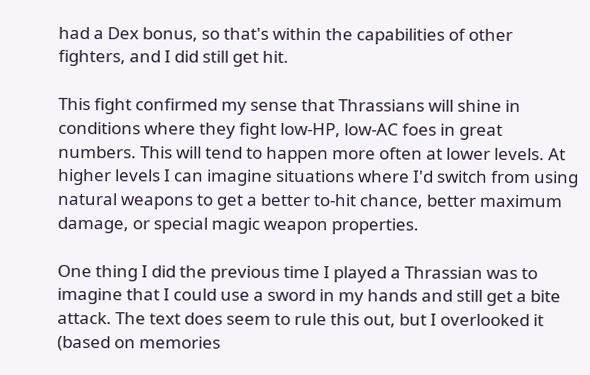had a Dex bonus, so that's within the capabilities of other fighters, and I did still get hit.

This fight confirmed my sense that Thrassians will shine in conditions where they fight low-HP, low-AC foes in great numbers. This will tend to happen more often at lower levels. At higher levels I can imagine situations where I'd switch from using natural weapons to get a better to-hit chance, better maximum damage, or special magic weapon properties.

One thing I did the previous time I played a Thrassian was to imagine that I could use a sword in my hands and still get a bite attack. The text does seem to rule this out, but I overlooked it (based on memories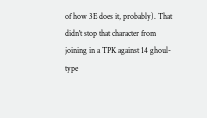of how 3E does it, probably). That didn't stop that character from joining in a TPK against 14 ghoul-type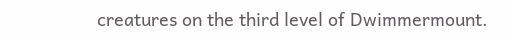creatures on the third level of Dwimmermount.